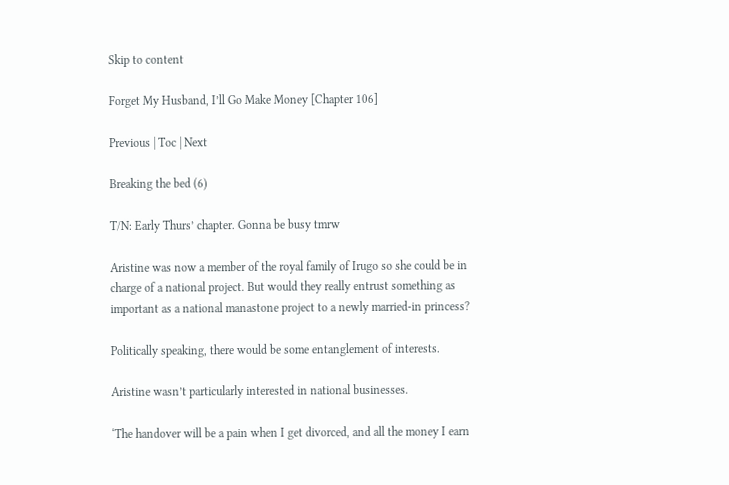Skip to content

Forget My Husband, I’ll Go Make Money [Chapter 106]

Previous | Toc | Next

Breaking the bed (6)

T/N: Early Thurs’ chapter. Gonna be busy tmrw

Aristine was now a member of the royal family of Irugo so she could be in charge of a national project. But would they really entrust something as important as a national manastone project to a newly married-in princess?

Politically speaking, there would be some entanglement of interests.

Aristine wasn’t particularly interested in national businesses.

‘The handover will be a pain when I get divorced, and all the money I earn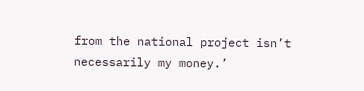from the national project isn’t necessarily my money.’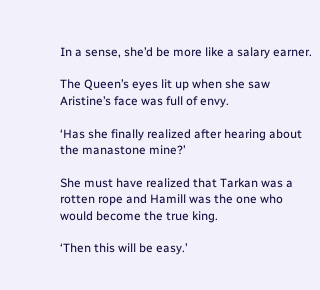In a sense, she’d be more like a salary earner.

The Queen’s eyes lit up when she saw Aristine’s face was full of envy.

‘Has she finally realized after hearing about the manastone mine?’

She must have realized that Tarkan was a rotten rope and Hamill was the one who would become the true king.

‘Then this will be easy.’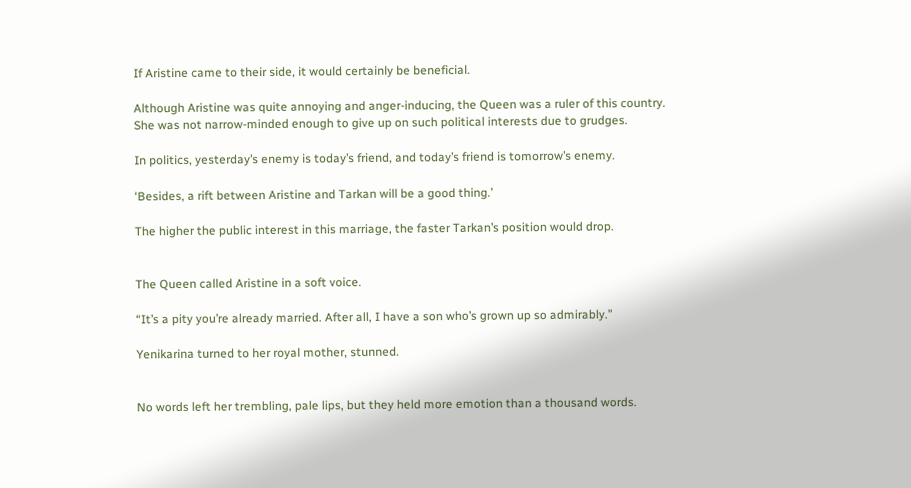If Aristine came to their side, it would certainly be beneficial.

Although Aristine was quite annoying and anger-inducing, the Queen was a ruler of this country. She was not narrow-minded enough to give up on such political interests due to grudges.

In politics, yesterday’s enemy is today’s friend, and today’s friend is tomorrow’s enemy.

‘Besides, a rift between Aristine and Tarkan will be a good thing.’

The higher the public interest in this marriage, the faster Tarkan’s position would drop.


The Queen called Aristine in a soft voice.

“It’s a pity you’re already married. After all, I have a son who’s grown up so admirably.”

Yenikarina turned to her royal mother, stunned.


No words left her trembling, pale lips, but they held more emotion than a thousand words.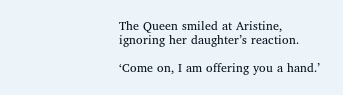The Queen smiled at Aristine, ignoring her daughter’s reaction.

‘Come on, I am offering you a hand.’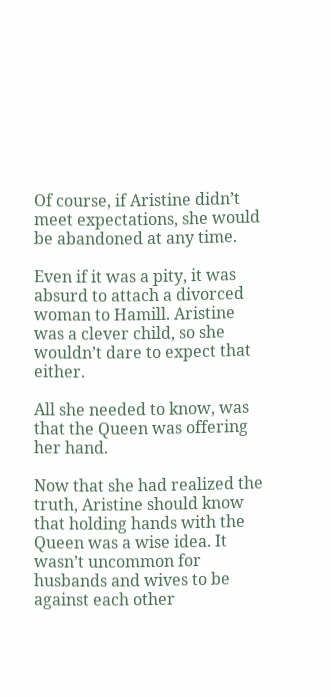Of course, if Aristine didn’t meet expectations, she would be abandoned at any time.

Even if it was a pity, it was absurd to attach a divorced woman to Hamill. Aristine was a clever child, so she wouldn’t dare to expect that either.

All she needed to know, was that the Queen was offering her hand.

Now that she had realized the truth, Aristine should know that holding hands with the Queen was a wise idea. It wasn’t uncommon for husbands and wives to be against each other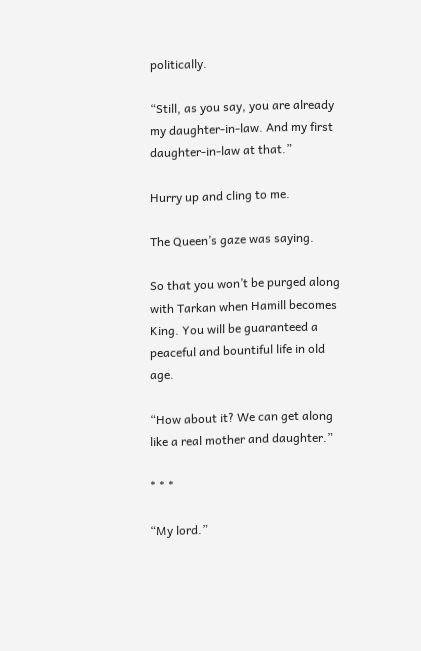politically.

“Still, as you say, you are already my daughter-in-law. And my first daughter-in-law at that.”

Hurry up and cling to me.

The Queen’s gaze was saying.

So that you won’t be purged along with Tarkan when Hamill becomes King. You will be guaranteed a peaceful and bountiful life in old age.

“How about it? We can get along like a real mother and daughter.”

* * *

“My lord.”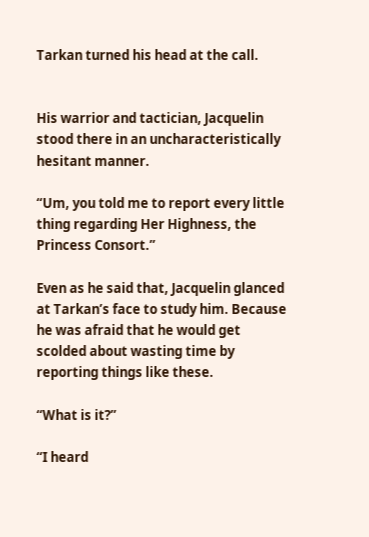Tarkan turned his head at the call.


His warrior and tactician, Jacquelin stood there in an uncharacteristically hesitant manner.

“Um, you told me to report every little thing regarding Her Highness, the Princess Consort.”

Even as he said that, Jacquelin glanced at Tarkan’s face to study him. Because he was afraid that he would get scolded about wasting time by reporting things like these.

“What is it?”

“I heard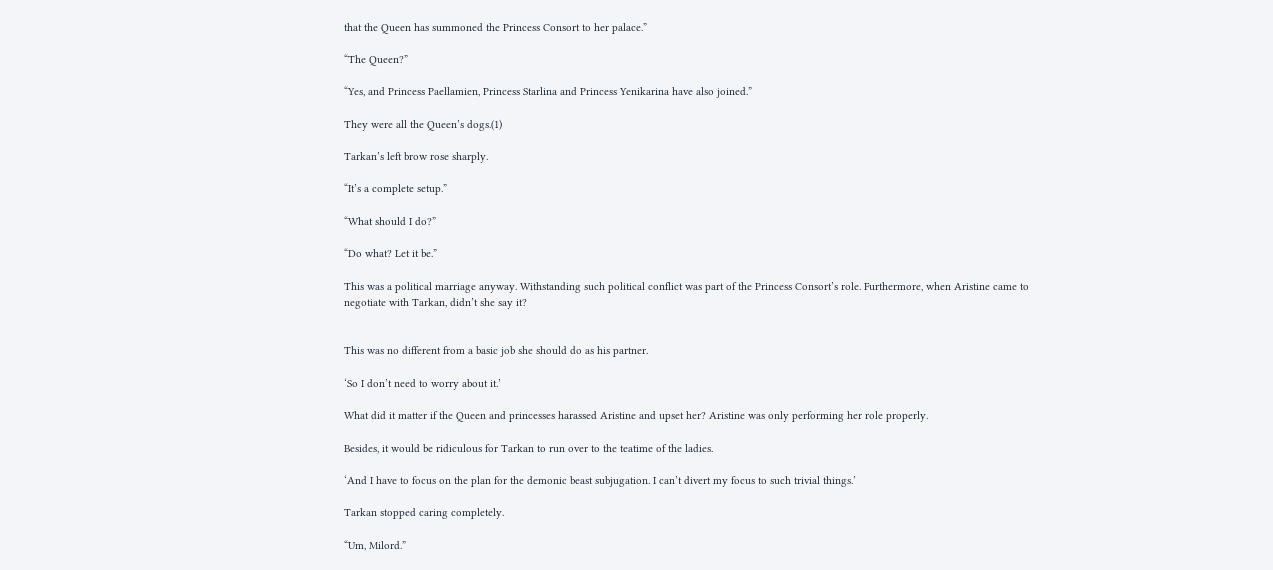that the Queen has summoned the Princess Consort to her palace.”

“The Queen?”

“Yes, and Princess Paellamien, Princess Starlina and Princess Yenikarina have also joined.”

They were all the Queen’s dogs.(1)

Tarkan’s left brow rose sharply.

“It’s a complete setup.”

“What should I do?”

“Do what? Let it be.”

This was a political marriage anyway. Withstanding such political conflict was part of the Princess Consort’s role. Furthermore, when Aristine came to negotiate with Tarkan, didn’t she say it?


This was no different from a basic job she should do as his partner.

‘So I don’t need to worry about it.’

What did it matter if the Queen and princesses harassed Aristine and upset her? Aristine was only performing her role properly.

Besides, it would be ridiculous for Tarkan to run over to the teatime of the ladies.

‘And I have to focus on the plan for the demonic beast subjugation. I can’t divert my focus to such trivial things.’

Tarkan stopped caring completely.

“Um, Milord.”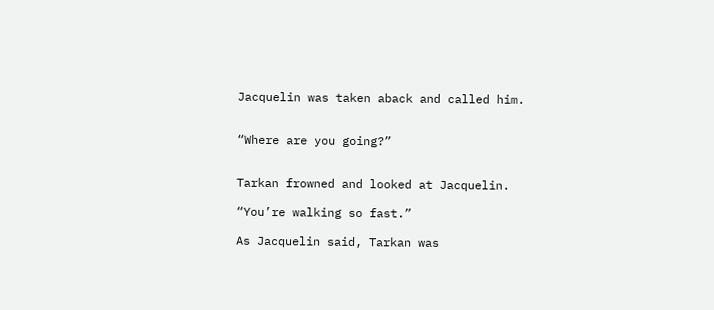Jacquelin was taken aback and called him.


“Where are you going?”


Tarkan frowned and looked at Jacquelin.

“You’re walking so fast.”

As Jacquelin said, Tarkan was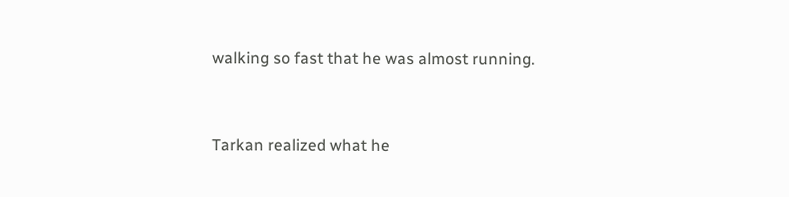walking so fast that he was almost running.


Tarkan realized what he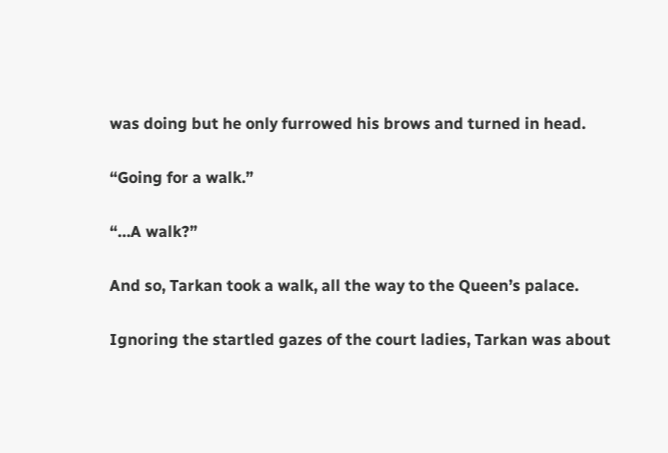was doing but he only furrowed his brows and turned in head.

“Going for a walk.”

“…A walk?”

And so, Tarkan took a walk, all the way to the Queen’s palace.

Ignoring the startled gazes of the court ladies, Tarkan was about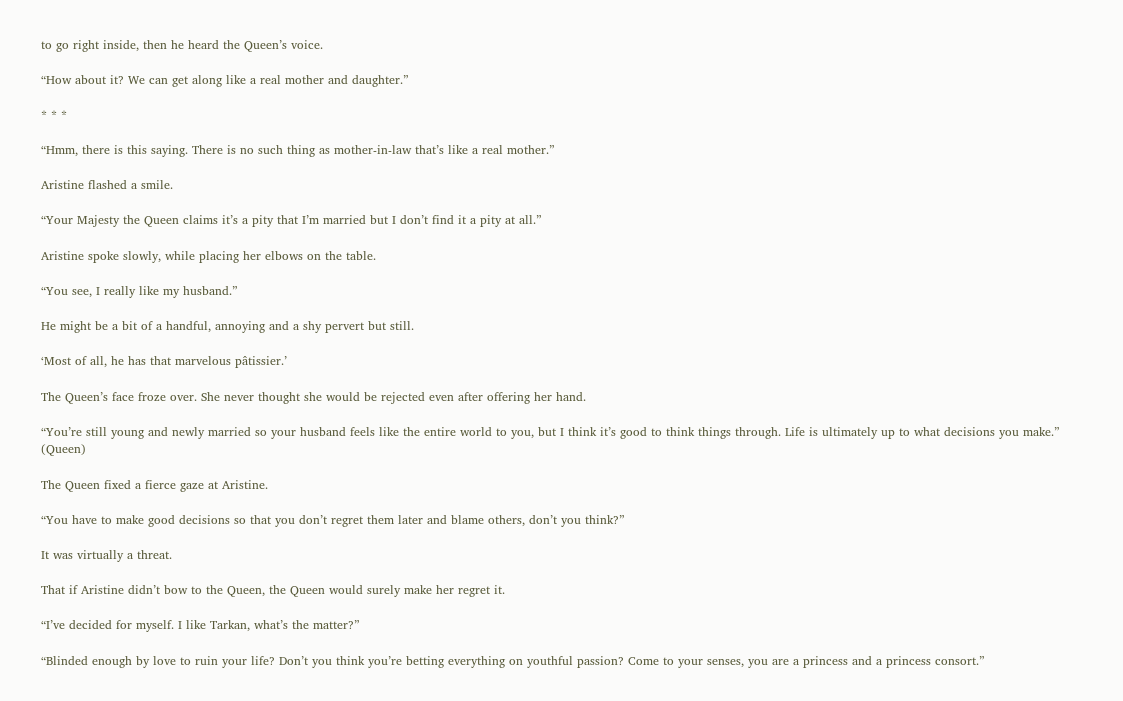to go right inside, then he heard the Queen’s voice.

“How about it? We can get along like a real mother and daughter.”

* * *

“Hmm, there is this saying. There is no such thing as mother-in-law that’s like a real mother.”

Aristine flashed a smile.

“Your Majesty the Queen claims it’s a pity that I’m married but I don’t find it a pity at all.”

Aristine spoke slowly, while placing her elbows on the table.

“You see, I really like my husband.”

He might be a bit of a handful, annoying and a shy pervert but still.

‘Most of all, he has that marvelous pâtissier.’

The Queen’s face froze over. She never thought she would be rejected even after offering her hand.

“You’re still young and newly married so your husband feels like the entire world to you, but I think it’s good to think things through. Life is ultimately up to what decisions you make.” (Queen)

The Queen fixed a fierce gaze at Aristine.

“You have to make good decisions so that you don’t regret them later and blame others, don’t you think?”

It was virtually a threat.

That if Aristine didn’t bow to the Queen, the Queen would surely make her regret it.

“I’ve decided for myself. I like Tarkan, what’s the matter?”

“Blinded enough by love to ruin your life? Don’t you think you’re betting everything on youthful passion? Come to your senses, you are a princess and a princess consort.”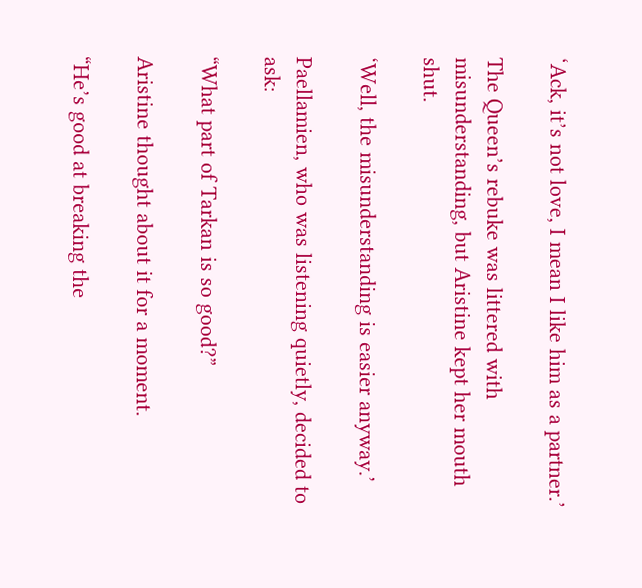‘Ack, it’s not love, I mean I like him as a partner.’

The Queen’s rebuke was littered with misunderstanding, but Aristine kept her mouth shut.

‘Well, the misunderstanding is easier anyway.’

Paellamien, who was listening quietly, decided to ask:

“What part of Tarkan is so good?”

Aristine thought about it for a moment.

“He’s good at breaking the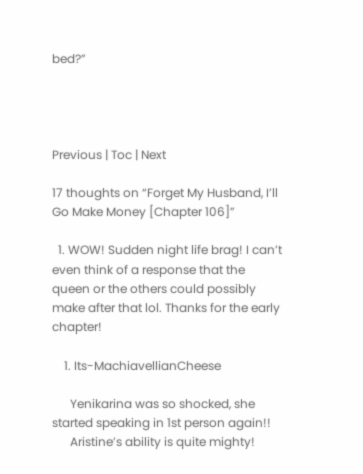bed?”




Previous | Toc | Next

17 thoughts on “Forget My Husband, I’ll Go Make Money [Chapter 106]”

  1. WOW! Sudden night life brag! I can’t even think of a response that the queen or the others could possibly make after that lol. Thanks for the early chapter!

    1. Its-MachiavellianCheese

      Yenikarina was so shocked, she started speaking in 1st person again!!
      Aristine’s ability is quite mighty!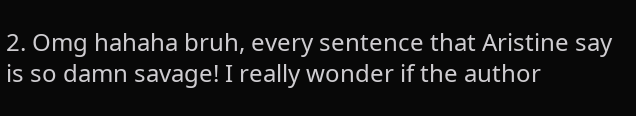2. Omg hahaha bruh, every sentence that Aristine say is so damn savage! I really wonder if the author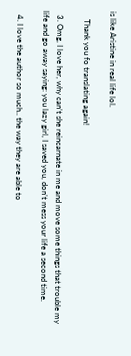is like Aristine in real life lol.

    Thank you fo translating again!

  3. Omg, I love her, why can’t she reincarnate in me and move some things that trouble my life and go away saying: you lazy girl, I saved you, don’t mess your life a second time.

  4. I love the author so much.. the way they are able to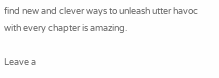find new and clever ways to unleash utter havoc with every chapter is amazing.

Leave a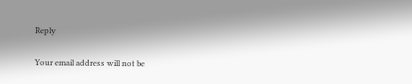Reply

Your email address will not be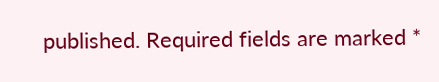published. Required fields are marked *